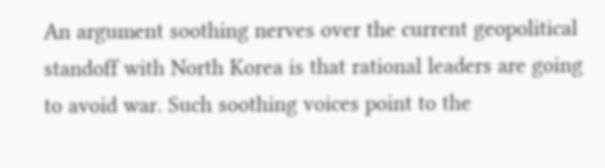An argument soothing nerves over the current geopolitical standoff with North Korea is that rational leaders are going to avoid war. Such soothing voices point to the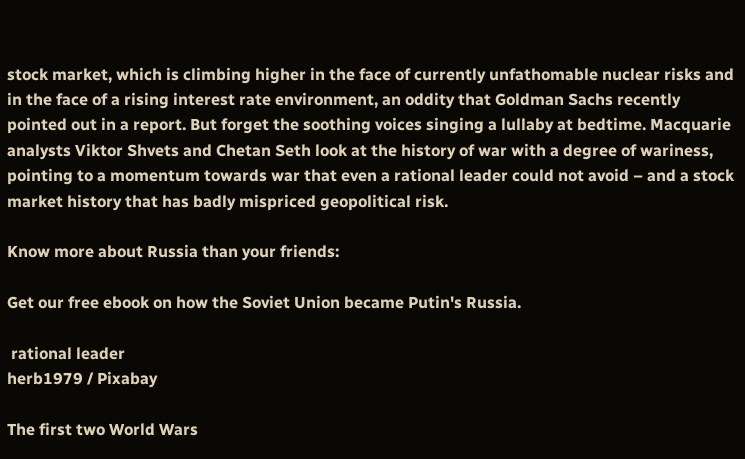stock market, which is climbing higher in the face of currently unfathomable nuclear risks and in the face of a rising interest rate environment, an oddity that Goldman Sachs recently pointed out in a report. But forget the soothing voices singing a lullaby at bedtime. Macquarie analysts Viktor Shvets and Chetan Seth look at the history of war with a degree of wariness, pointing to a momentum towards war that even a rational leader could not avoid – and a stock market history that has badly mispriced geopolitical risk.

Know more about Russia than your friends:

Get our free ebook on how the Soviet Union became Putin's Russia.

 rational leader
herb1979 / Pixabay

The first two World Wars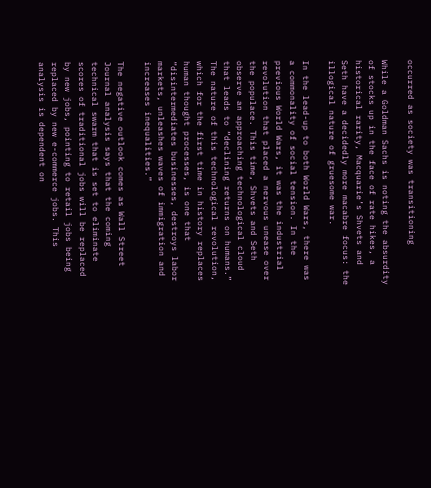occurred as society was transitioning

While a Goldman Sachs is noting the absurdity of stocks up in the face of rate hikes, a historical rarity, Macquarie’s Shvets and Seth have a decidedly more macabre focus: the illogical nature of gruesome war.

In the lead-up to both World Wars, there was a commonality of social tension. In the previous World Wars, it was the industrial revolution that placed a nervous unease over the populace. This time, Shvets and Seth observe an approaching technological cloud that leads to “declining returns on humans.” The nature of this technological revolution, which for the first time in history replaces human thought processes, is one that “disintermediates businesses, destroys labor markets, unleashes waves of immigration and increases inequalities.”

The negative outlook comes as Wall Street Journal analysis says that the coming technical swarm that is set to eliminate scores of traditional jobs will be replaced by new jobs, pointing to retail jobs being replaced by new e-commerce jobs. This analysis is dependent on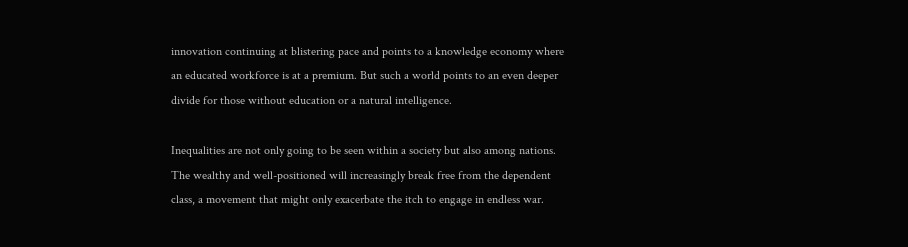innovation continuing at blistering pace and points to a knowledge economy where an educated workforce is at a premium. But such a world points to an even deeper divide for those without education or a natural intelligence.

Inequalities are not only going to be seen within a society but also among nations. The wealthy and well-positioned will increasingly break free from the dependent class, a movement that might only exacerbate the itch to engage in endless war.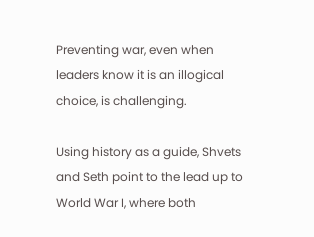Preventing war, even when leaders know it is an illogical choice, is challenging.

Using history as a guide, Shvets and Seth point to the lead up to World War I, where both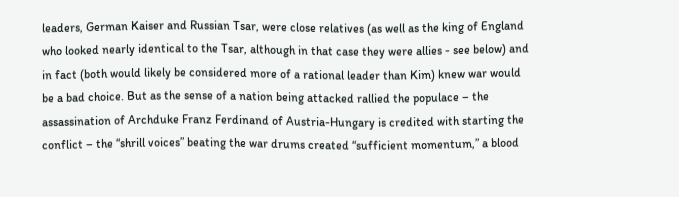leaders, German Kaiser and Russian Tsar, were close relatives (as well as the king of England who looked nearly identical to the Tsar, although in that case they were allies - see below) and in fact (both would likely be considered more of a rational leader than Kim) knew war would be a bad choice. But as the sense of a nation being attacked rallied the populace – the assassination of Archduke Franz Ferdinand of Austria-Hungary is credited with starting the conflict – the “shrill voices” beating the war drums created “sufficient momentum,” a blood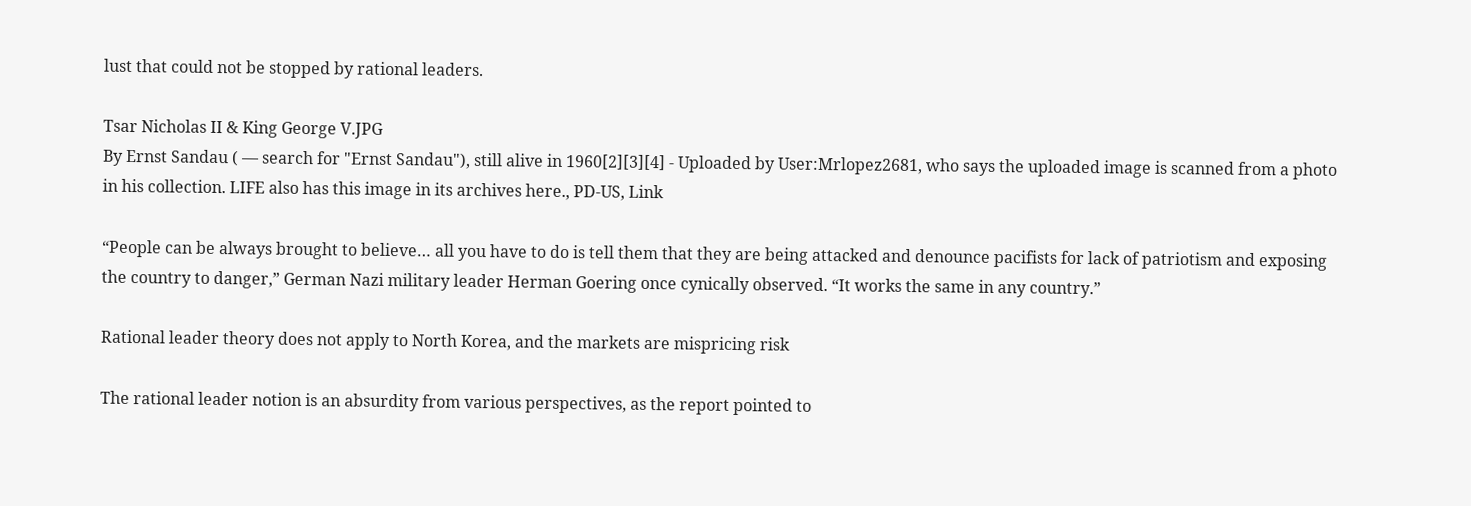lust that could not be stopped by rational leaders.

Tsar Nicholas II & King George V.JPG
By Ernst Sandau ( — search for "Ernst Sandau"), still alive in 1960[2][3][4] - Uploaded by User:Mrlopez2681, who says the uploaded image is scanned from a photo in his collection. LIFE also has this image in its archives here., PD-US, Link

“People can be always brought to believe… all you have to do is tell them that they are being attacked and denounce pacifists for lack of patriotism and exposing the country to danger,” German Nazi military leader Herman Goering once cynically observed. “It works the same in any country.”

Rational leader theory does not apply to North Korea, and the markets are mispricing risk

The rational leader notion is an absurdity from various perspectives, as the report pointed to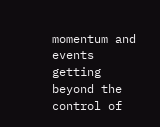momentum and events getting beyond the control of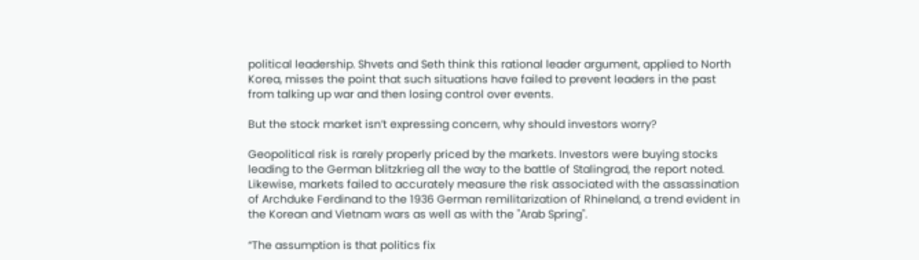political leadership. Shvets and Seth think this rational leader argument, applied to North Korea, misses the point that such situations have failed to prevent leaders in the past from talking up war and then losing control over events.

But the stock market isn’t expressing concern, why should investors worry?

Geopolitical risk is rarely properly priced by the markets. Investors were buying stocks leading to the German blitzkrieg all the way to the battle of Stalingrad, the report noted. Likewise, markets failed to accurately measure the risk associated with the assassination of Archduke Ferdinand to the 1936 German remilitarization of Rhineland, a trend evident in the Korean and Vietnam wars as well as with the "Arab Spring".

“The assumption is that politics fix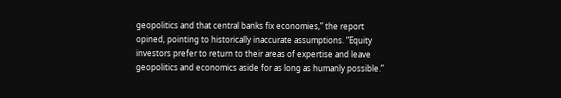geopolitics and that central banks fix economies,” the report opined, pointing to historically inaccurate assumptions. “Equity investors prefer to return to their areas of expertise and leave geopolitics and economics aside for as long as humanly possible.”